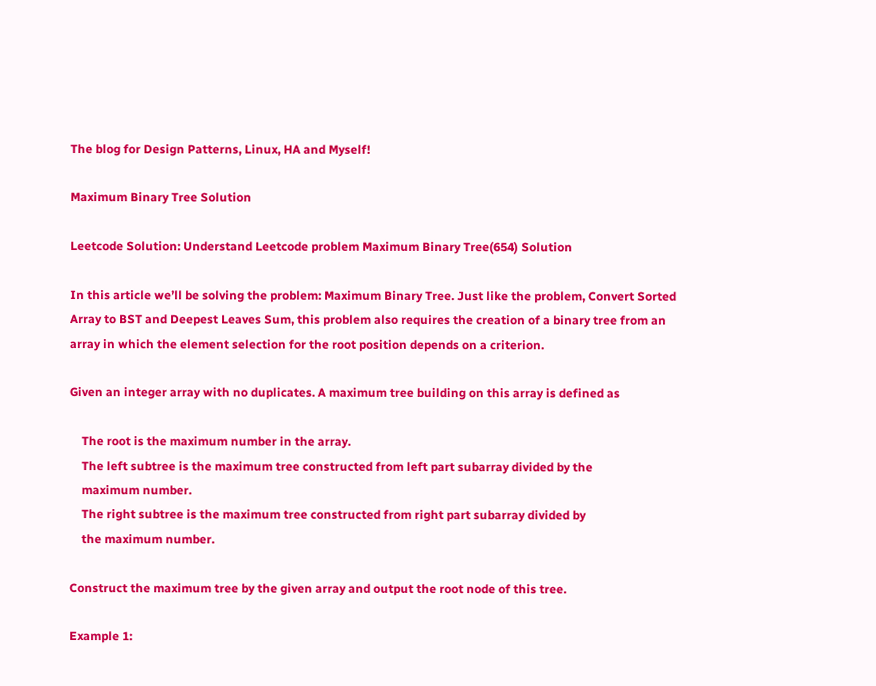The blog for Design Patterns, Linux, HA and Myself!

Maximum Binary Tree Solution

Leetcode Solution: Understand Leetcode problem Maximum Binary Tree(654) Solution

In this article we’ll be solving the problem: Maximum Binary Tree. Just like the problem, Convert Sorted Array to BST and Deepest Leaves Sum, this problem also requires the creation of a binary tree from an array in which the element selection for the root position depends on a criterion.

Given an integer array with no duplicates. A maximum tree building on this array is defined as

    The root is the maximum number in the array.
    The left subtree is the maximum tree constructed from left part subarray divided by the
    maximum number.
    The right subtree is the maximum tree constructed from right part subarray divided by
    the maximum number.

Construct the maximum tree by the given array and output the root node of this tree.

Example 1: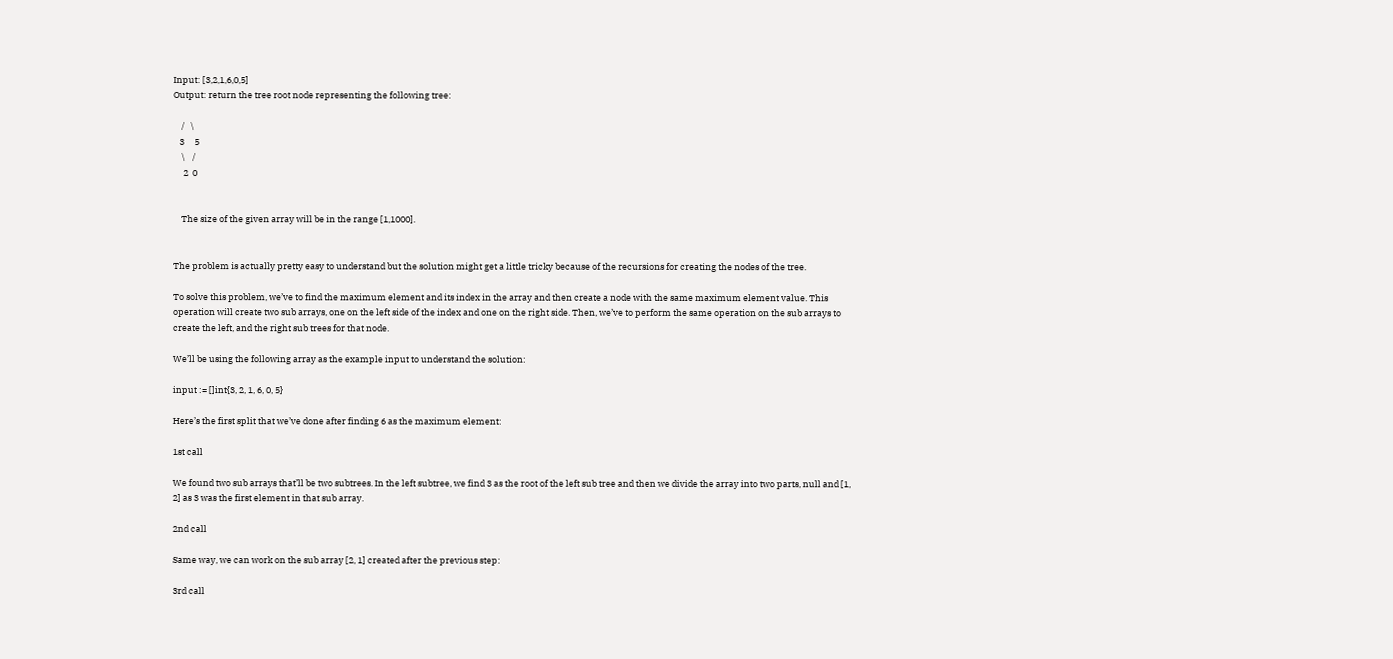Input: [3,2,1,6,0,5]
Output: return the tree root node representing the following tree:

    /   \
   3     5
    \    /
     2  0


    The size of the given array will be in the range [1,1000].


The problem is actually pretty easy to understand but the solution might get a little tricky because of the recursions for creating the nodes of the tree.

To solve this problem, we’ve to find the maximum element and its index in the array and then create a node with the same maximum element value. This operation will create two sub arrays, one on the left side of the index and one on the right side. Then, we’ve to perform the same operation on the sub arrays to create the left, and the right sub trees for that node.

We’ll be using the following array as the example input to understand the solution:

input := []int{3, 2, 1, 6, 0, 5}

Here’s the first split that we’ve done after finding 6 as the maximum element:

1st call

We found two sub arrays that’ll be two subtrees. In the left subtree, we find 3 as the root of the left sub tree and then we divide the array into two parts, null and [1, 2] as 3 was the first element in that sub array.

2nd call

Same way, we can work on the sub array [2, 1] created after the previous step:

3rd call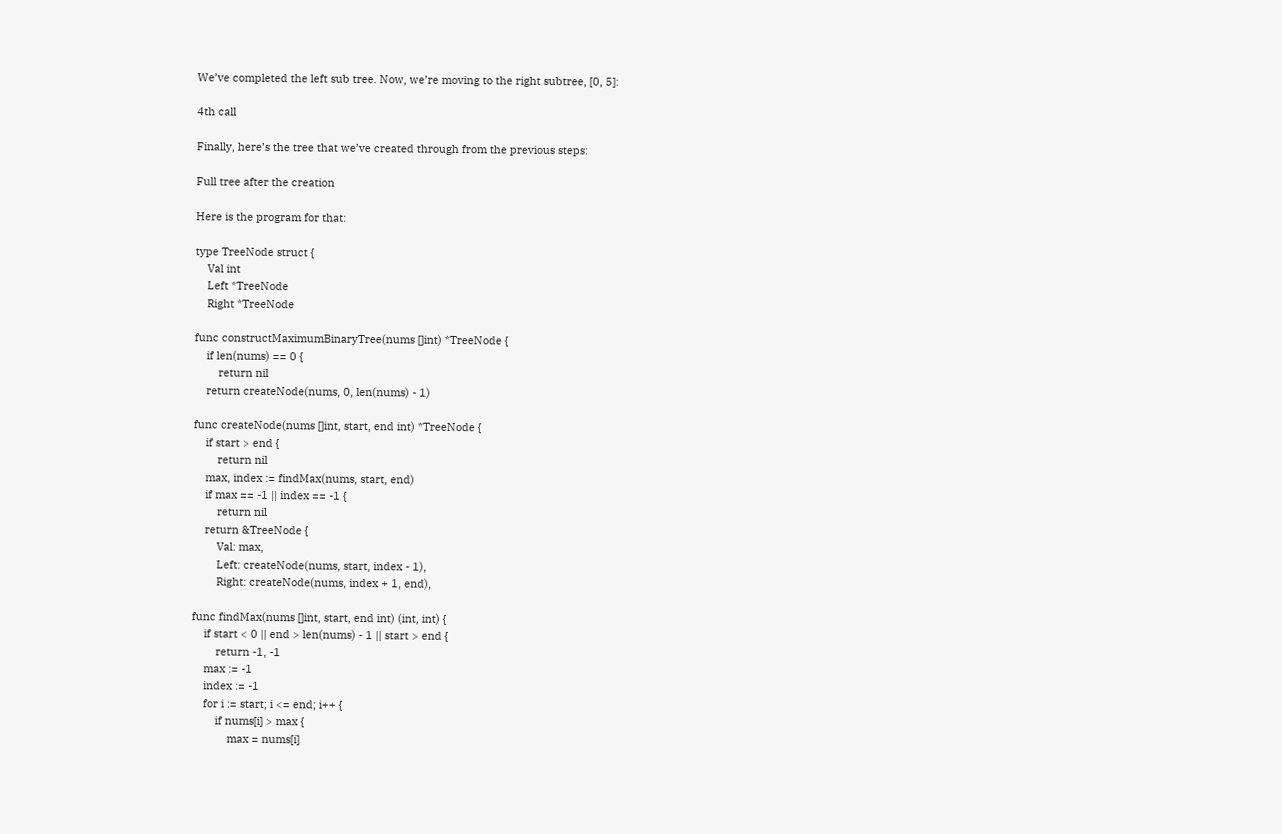We’ve completed the left sub tree. Now, we’re moving to the right subtree, [0, 5]:

4th call

Finally, here’s the tree that we’ve created through from the previous steps:

Full tree after the creation

Here is the program for that:

type TreeNode struct {
    Val int
    Left *TreeNode
    Right *TreeNode

func constructMaximumBinaryTree(nums []int) *TreeNode {
    if len(nums) == 0 {
        return nil
    return createNode(nums, 0, len(nums) - 1)

func createNode(nums []int, start, end int) *TreeNode {
    if start > end {
        return nil
    max, index := findMax(nums, start, end)
    if max == -1 || index == -1 {
        return nil
    return &TreeNode {
        Val: max,
        Left: createNode(nums, start, index - 1),
        Right: createNode(nums, index + 1, end),

func findMax(nums []int, start, end int) (int, int) {
    if start < 0 || end > len(nums) - 1 || start > end {
        return -1, -1
    max := -1
    index := -1
    for i := start; i <= end; i++ {
        if nums[i] > max {
            max = nums[i]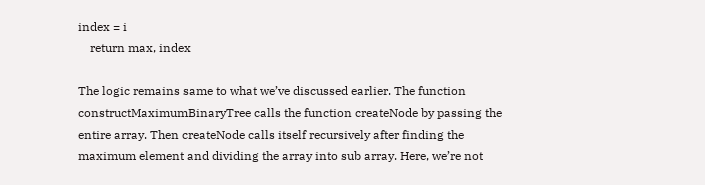index = i
    return max, index

The logic remains same to what we’ve discussed earlier. The function constructMaximumBinaryTree calls the function createNode by passing the entire array. Then createNode calls itself recursively after finding the maximum element and dividing the array into sub array. Here, we’re not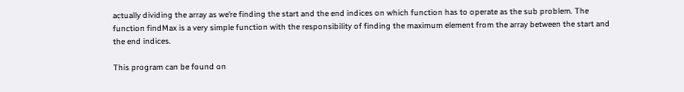actually dividing the array as we’re finding the start and the end indices on which function has to operate as the sub problem. The function findMax is a very simple function with the responsibility of finding the maximum element from the array between the start and the end indices.

This program can be found on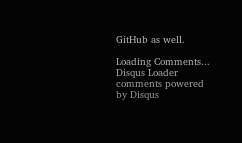GitHub as well.

Loading Comments... Disqus Loader
comments powered by Disqus